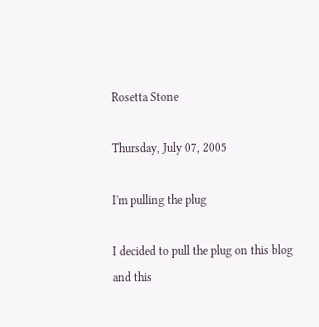Rosetta Stone

Thursday, July 07, 2005

I'm pulling the plug

I decided to pull the plug on this blog and this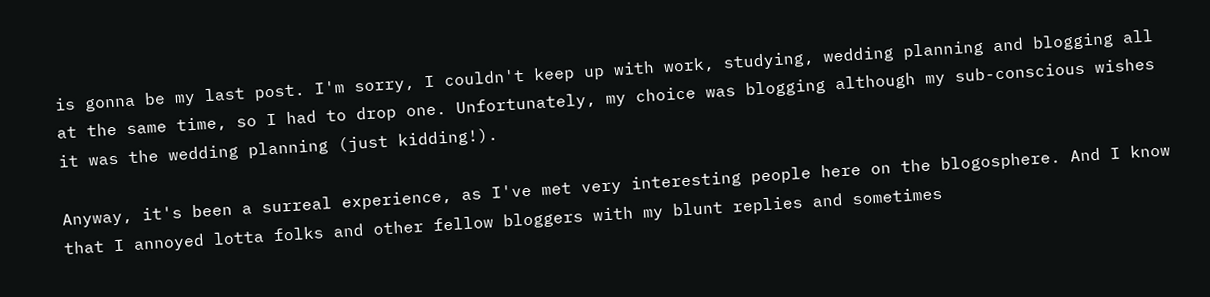is gonna be my last post. I'm sorry, I couldn't keep up with work, studying, wedding planning and blogging all at the same time, so I had to drop one. Unfortunately, my choice was blogging although my sub-conscious wishes it was the wedding planning (just kidding!).

Anyway, it's been a surreal experience, as I've met very interesting people here on the blogosphere. And I know that I annoyed lotta folks and other fellow bloggers with my blunt replies and sometimes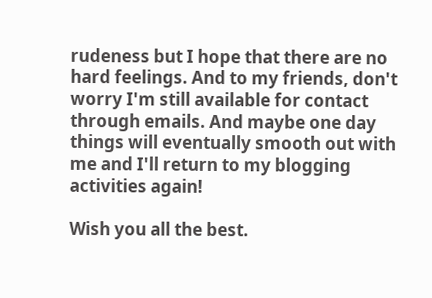rudeness but I hope that there are no hard feelings. And to my friends, don't worry I'm still available for contact through emails. And maybe one day things will eventually smooth out with me and I'll return to my blogging activities again!

Wish you all the best.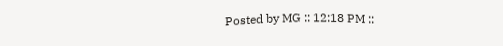Posted by MG :: 12:18 PM ::